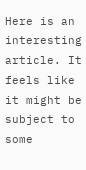Here is an interesting article. It feels like it might be subject to some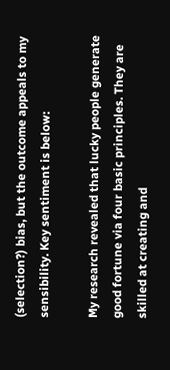(selection?) bias, but the outcome appeals to my sensibility. Key sentiment is below:

My research revealed that lucky people generate good fortune via four basic principles. They are skilled at creating and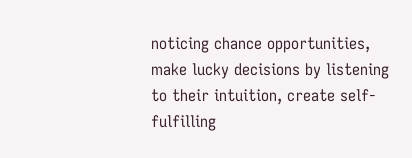noticing chance opportunities, make lucky decisions by listening to their intuition, create self-fulfilling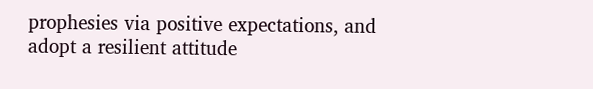prophesies via positive expectations, and adopt a resilient attitude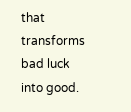that transforms bad luck into good.